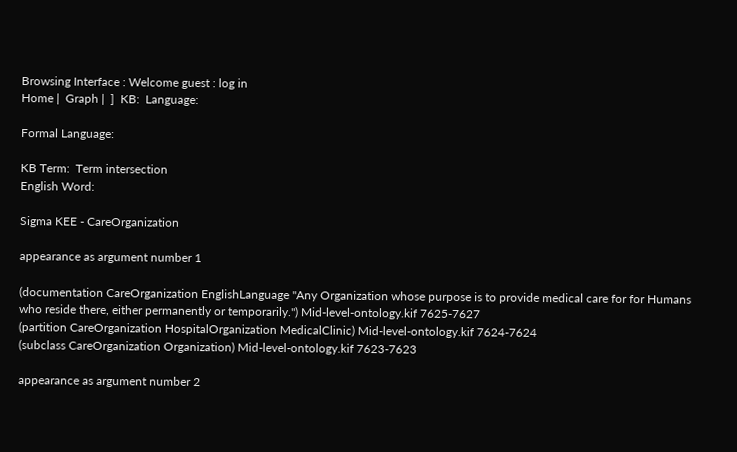Browsing Interface : Welcome guest : log in
Home |  Graph |  ]  KB:  Language:

Formal Language:

KB Term:  Term intersection
English Word:

Sigma KEE - CareOrganization

appearance as argument number 1

(documentation CareOrganization EnglishLanguage "Any Organization whose purpose is to provide medical care for for Humans who reside there, either permanently or temporarily.") Mid-level-ontology.kif 7625-7627
(partition CareOrganization HospitalOrganization MedicalClinic) Mid-level-ontology.kif 7624-7624
(subclass CareOrganization Organization) Mid-level-ontology.kif 7623-7623

appearance as argument number 2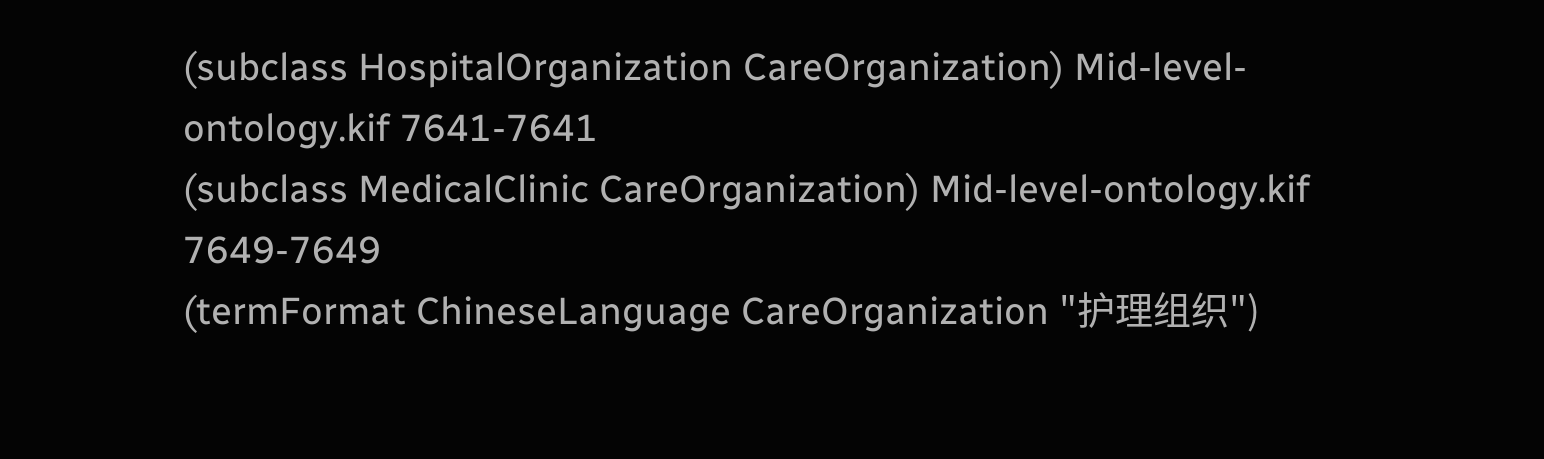(subclass HospitalOrganization CareOrganization) Mid-level-ontology.kif 7641-7641
(subclass MedicalClinic CareOrganization) Mid-level-ontology.kif 7649-7649
(termFormat ChineseLanguage CareOrganization "护理组织")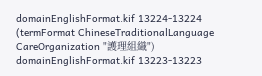domainEnglishFormat.kif 13224-13224
(termFormat ChineseTraditionalLanguage CareOrganization "護理組織") domainEnglishFormat.kif 13223-13223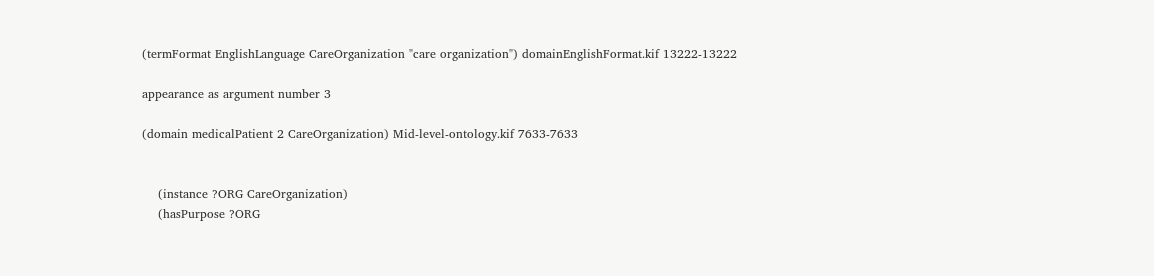(termFormat EnglishLanguage CareOrganization "care organization") domainEnglishFormat.kif 13222-13222

appearance as argument number 3

(domain medicalPatient 2 CareOrganization) Mid-level-ontology.kif 7633-7633


    (instance ?ORG CareOrganization)
    (hasPurpose ?ORG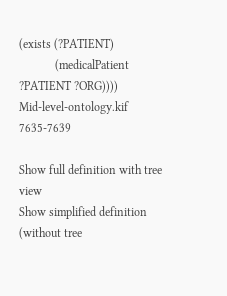(exists (?PATIENT)
            (medicalPatient ?PATIENT ?ORG))))
Mid-level-ontology.kif 7635-7639

Show full definition with tree view
Show simplified definition (without tree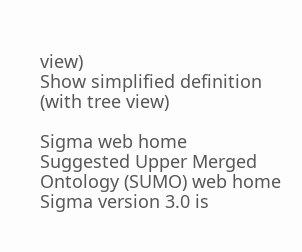view)
Show simplified definition (with tree view)

Sigma web home      Suggested Upper Merged Ontology (SUMO) web home
Sigma version 3.0 is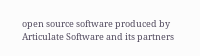open source software produced by Articulate Software and its partners